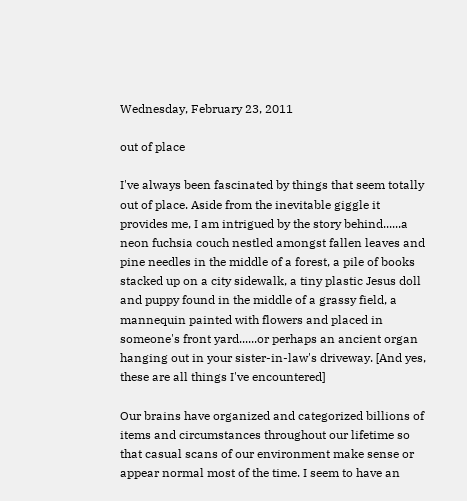Wednesday, February 23, 2011

out of place

I've always been fascinated by things that seem totally out of place. Aside from the inevitable giggle it provides me, I am intrigued by the story behind......a neon fuchsia couch nestled amongst fallen leaves and pine needles in the middle of a forest, a pile of books stacked up on a city sidewalk, a tiny plastic Jesus doll and puppy found in the middle of a grassy field, a mannequin painted with flowers and placed in someone's front yard......or perhaps an ancient organ hanging out in your sister-in-law's driveway. [And yes, these are all things I've encountered]

Our brains have organized and categorized billions of items and circumstances throughout our lifetime so that casual scans of our environment make sense or appear normal most of the time. I seem to have an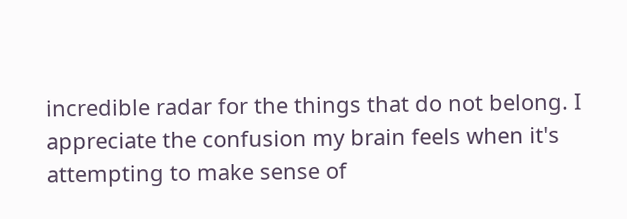incredible radar for the things that do not belong. I appreciate the confusion my brain feels when it's attempting to make sense of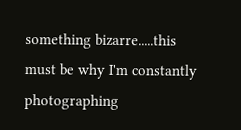something bizarre.....this must be why I'm constantly photographing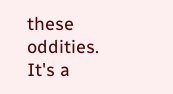these oddities. It's a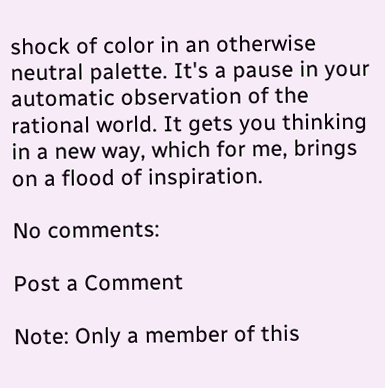shock of color in an otherwise neutral palette. It's a pause in your automatic observation of the rational world. It gets you thinking in a new way, which for me, brings on a flood of inspiration.

No comments:

Post a Comment

Note: Only a member of this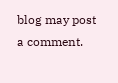blog may post a comment.